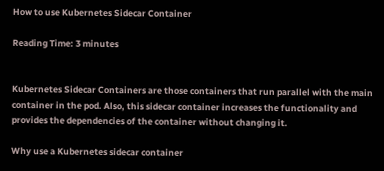How to use Kubernetes Sidecar Container

Reading Time: 3 minutes


Kubernetes Sidecar Containers are those containers that run parallel with the main container in the pod. Also, this sidecar container increases the functionality and provides the dependencies of the container without changing it.

Why use a Kubernetes sidecar container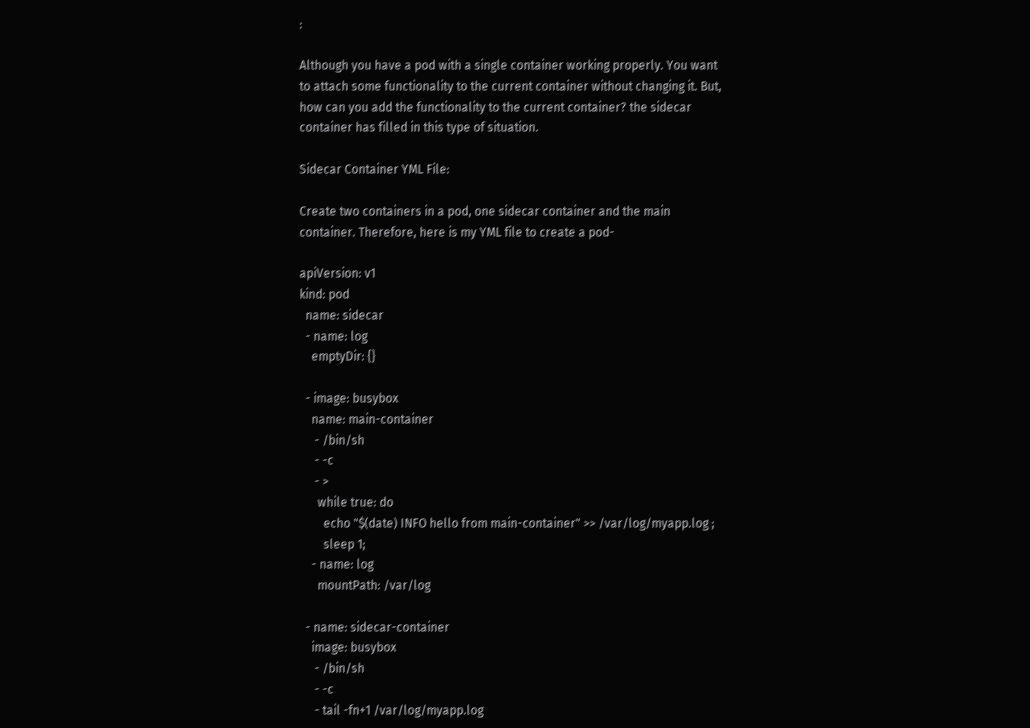:

Although you have a pod with a single container working properly. You want to attach some functionality to the current container without changing it. But, how can you add the functionality to the current container? the sidecar container has filled in this type of situation.

Sidecar Container YML File:

Create two containers in a pod, one sidecar container and the main container. Therefore, here is my YML file to create a pod-

apiVersion: v1
kind: pod
  name: sidecar
  - name: log
    emptyDir: {}

  - image: busybox
    name: main-container
     - /bin/sh
     - -c
     - >
      while true: do
        echo "$(date) INFO hello from main-container" >> /var/log/myapp.log ;
        sleep 1;
    - name: log
      mountPath: /var/log

  - name: sidecar-container
    image: busybox
     - /bin/sh
     - -c
     - tail -fn+1 /var/log/myapp.log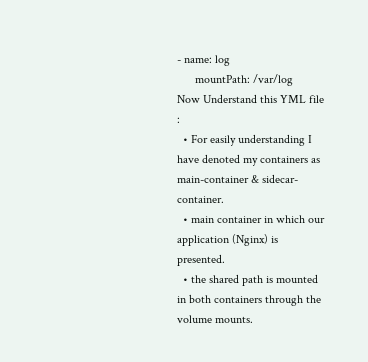- name: log
      mountPath: /var/log
Now Understand this YML file :
  • For easily understanding I have denoted my containers as main-container & sidecar-container.
  • main container in which our application (Nginx) is presented.
  • the shared path is mounted in both containers through the volume mounts.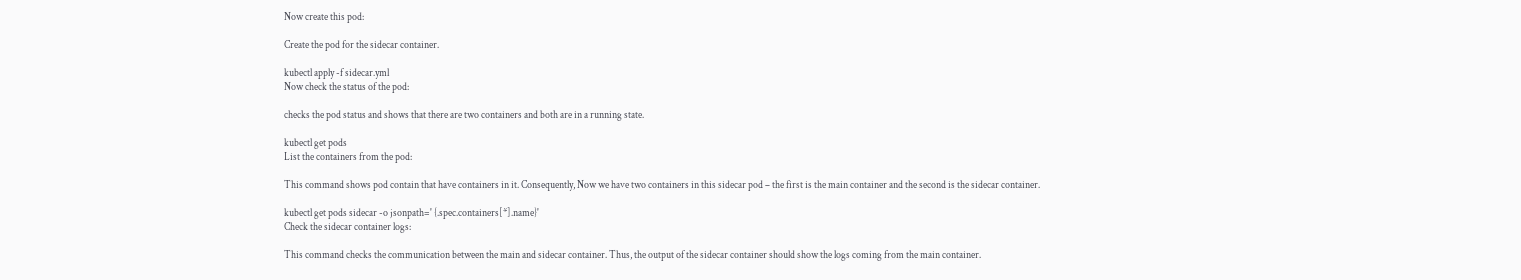Now create this pod:

Create the pod for the sidecar container.

kubectl apply -f sidecar.yml
Now check the status of the pod:

checks the pod status and shows that there are two containers and both are in a running state.

kubectl get pods
List the containers from the pod:

This command shows pod contain that have containers in it. Consequently, Now we have two containers in this sidecar pod – the first is the main container and the second is the sidecar container.

kubectl get pods sidecar -o jsonpath=' {.spec.containers[*].name}'
Check the sidecar container logs:

This command checks the communication between the main and sidecar container. Thus, the output of the sidecar container should show the logs coming from the main container.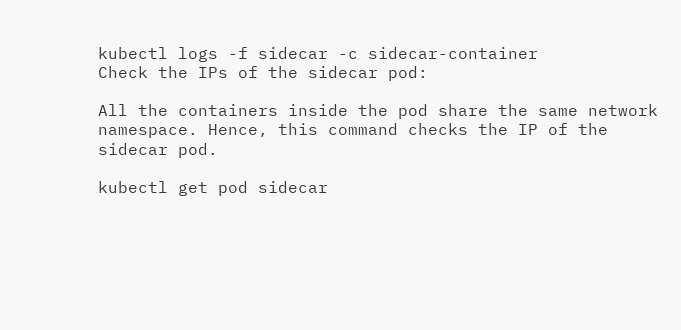kubectl logs -f sidecar -c sidecar-container
Check the IPs of the sidecar pod:

All the containers inside the pod share the same network namespace. Hence, this command checks the IP of the sidecar pod.

kubectl get pod sidecar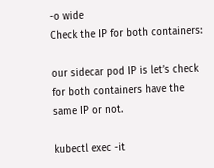-o wide
Check the IP for both containers:

our sidecar pod IP is let’s check for both containers have the same IP or not.

kubectl exec -it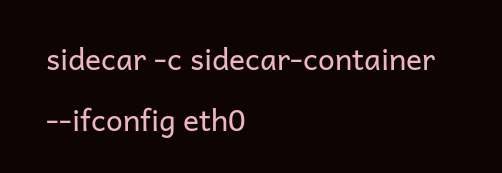sidecar -c sidecar-container --ifconfig eth0